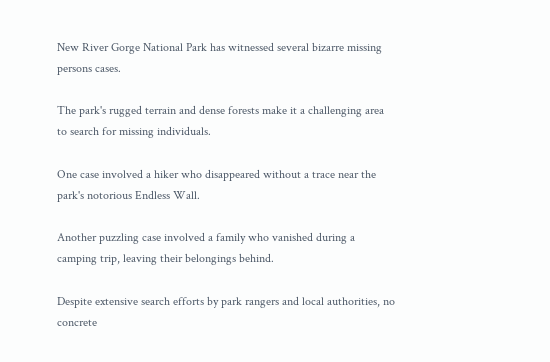New River Gorge National Park has witnessed several bizarre missing persons cases.

The park's rugged terrain and dense forests make it a challenging area to search for missing individuals.

One case involved a hiker who disappeared without a trace near the park's notorious Endless Wall.

Another puzzling case involved a family who vanished during a camping trip, leaving their belongings behind.

Despite extensive search efforts by park rangers and local authorities, no concrete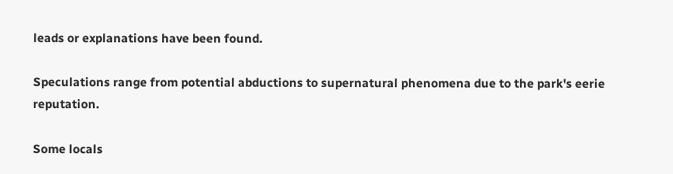leads or explanations have been found.

Speculations range from potential abductions to supernatural phenomena due to the park's eerie reputation.

Some locals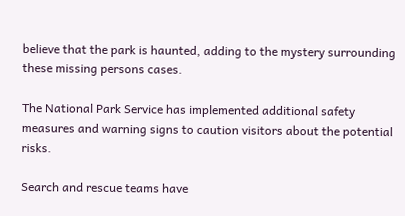believe that the park is haunted, adding to the mystery surrounding these missing persons cases.

The National Park Service has implemented additional safety measures and warning signs to caution visitors about the potential risks.

Search and rescue teams have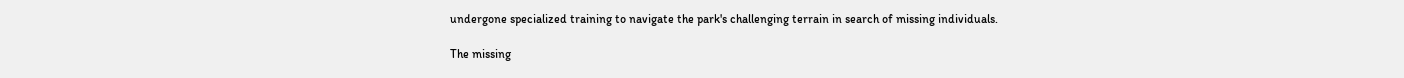undergone specialized training to navigate the park's challenging terrain in search of missing individuals.

The missing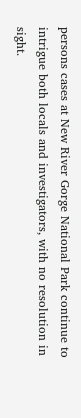persons cases at New River Gorge National Park continue to intrigue both locals and investigators, with no resolution in sight.